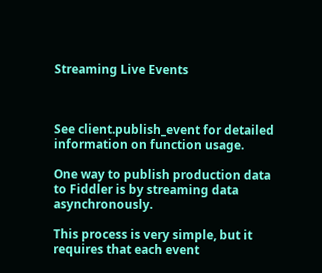Streaming Live Events



See client.publish_event for detailed information on function usage.

One way to publish production data to Fiddler is by streaming data asynchronously.

This process is very simple, but it requires that each event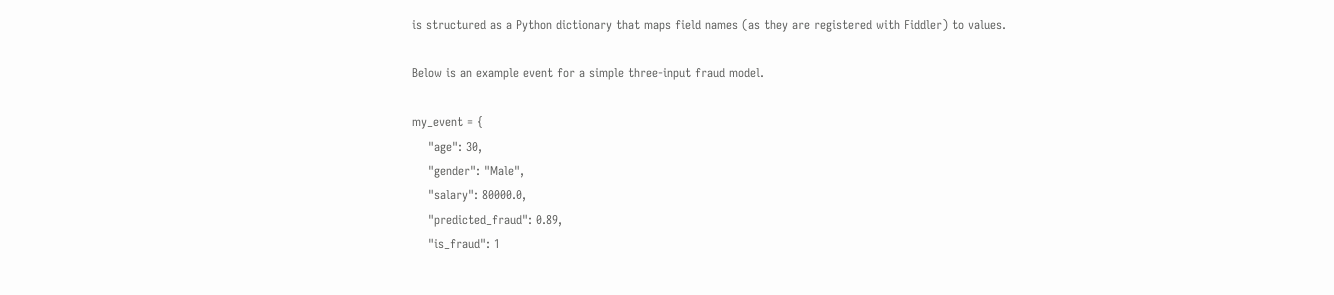is structured as a Python dictionary that maps field names (as they are registered with Fiddler) to values.

Below is an example event for a simple three-input fraud model.

my_event = {
    "age": 30,
    "gender": "Male",
    "salary": 80000.0,
    "predicted_fraud": 0.89,
    "is_fraud": 1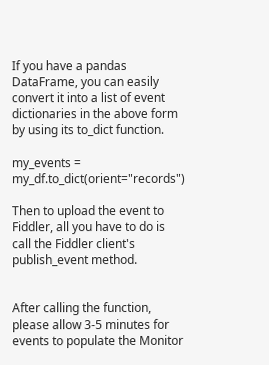If you have a pandas DataFrame, you can easily convert it into a list of event dictionaries in the above form by using its to_dict function.

my_events = my_df.to_dict(orient="records")

Then to upload the event to Fiddler, all you have to do is call the Fiddler client's publish_event method.


After calling the function, please allow 3-5 minutes for events to populate the Monitor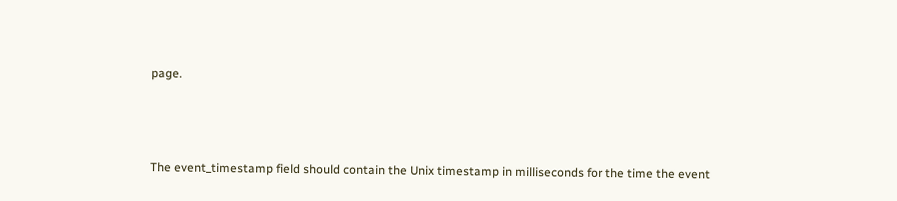page.



The event_timestamp field should contain the Unix timestamp in milliseconds for the time the event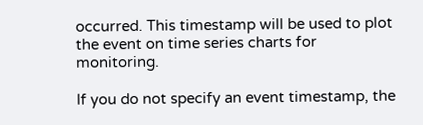occurred. This timestamp will be used to plot the event on time series charts for monitoring.

If you do not specify an event timestamp, the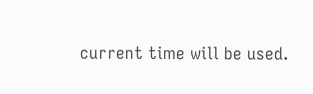current time will be used.